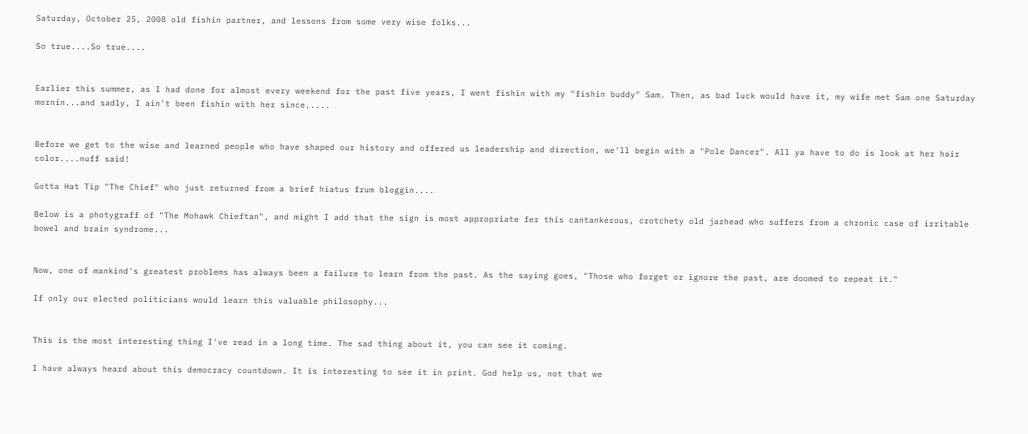Saturday, October 25, 2008 old fishin partner, and lessons from some very wise folks...

So true....So true....


Earlier this summer, as I had done for almost every weekend for the past five years, I went fishin with my "fishin buddy" Sam. Then, as bad luck would have it, my wife met Sam one Saturday mornin...and sadly, I ain't been fishin with her since.....


Before we get to the wise and learned people who have shaped our history and offered us leadership and direction, we'll begin with a "Pole Dancer". All ya have to do is look at her hair color....nuff said!

Gotta Hat Tip "The Chief" who just returned from a brief hiatus frum bloggin....

Below is a photygraff of "The Mohawk Chieftan", and might I add that the sign is most appropriate fer this cantankerous, crotchety old jarhead who suffers from a chronic case of irritable bowel and brain syndrome...


Now, one of mankind's greatest problems has always been a failure to learn from the past. As the saying goes, "Those who forget or ignore the past, are doomed to repeat it."

If only our elected politicians would learn this valuable philosophy...


This is the most interesting thing I've read in a long time. The sad thing about it, you can see it coming.

I have always heard about this democracy countdown. It is interesting to see it in print. God help us, not that we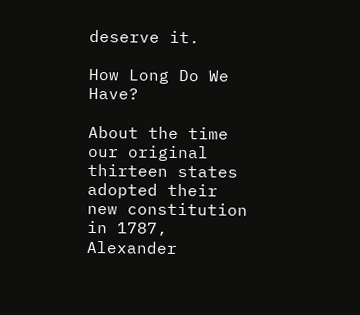deserve it.

How Long Do We Have?

About the time our original thirteen states adopted their new constitution in 1787, Alexander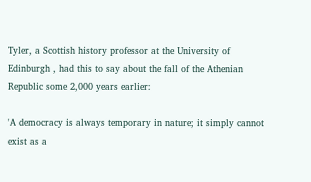Tyler, a Scottish history professor at the University of Edinburgh , had this to say about the fall of the Athenian Republic some 2,000 years earlier:

'A democracy is always temporary in nature; it simply cannot exist as a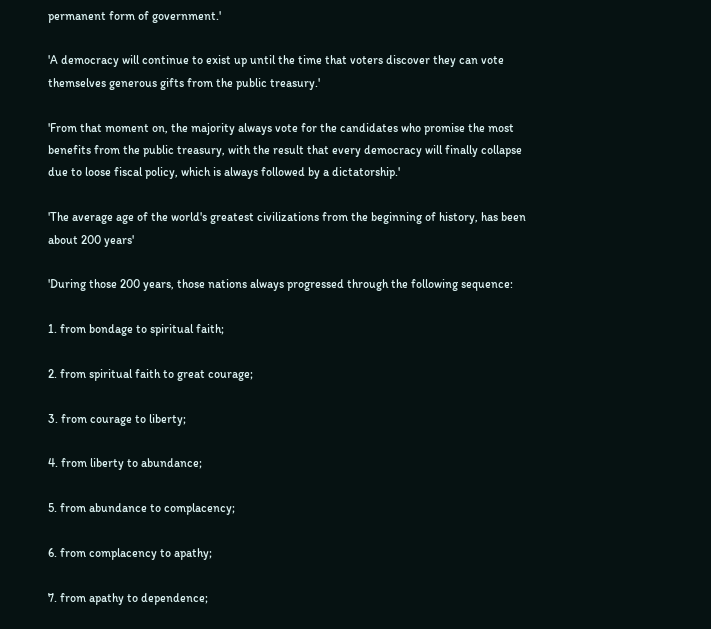permanent form of government.'

'A democracy will continue to exist up until the time that voters discover they can vote themselves generous gifts from the public treasury.'

'From that moment on, the majority always vote for the candidates who promise the most benefits from the public treasury, with the result that every democracy will finally collapse due to loose fiscal policy, which is always followed by a dictatorship.'

'The average age of the world's greatest civilizations from the beginning of history, has been about 200 years'

'During those 200 years, those nations always progressed through the following sequence:

1. from bondage to spiritual faith;

2. from spiritual faith to great courage;

3. from courage to liberty;

4. from liberty to abundance;

5. from abundance to complacency;

6. from complacency to apathy;

7. from apathy to dependence;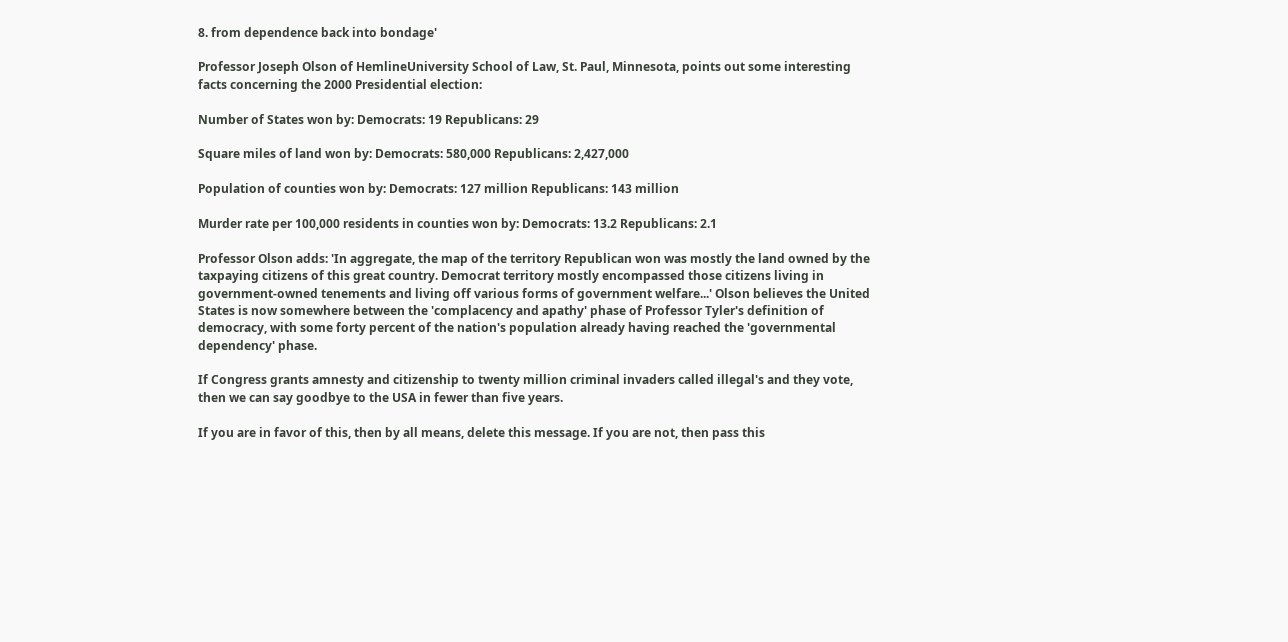8. from dependence back into bondage'

Professor Joseph Olson of HemlineUniversity School of Law, St. Paul, Minnesota, points out some interesting facts concerning the 2000 Presidential election:

Number of States won by: Democrats: 19 Republicans: 29

Square miles of land won by: Democrats: 580,000 Republicans: 2,427,000

Population of counties won by: Democrats: 127 million Republicans: 143 million

Murder rate per 100,000 residents in counties won by: Democrats: 13.2 Republicans: 2.1

Professor Olson adds: 'In aggregate, the map of the territory Republican won was mostly the land owned by the taxpaying citizens of this great country. Democrat territory mostly encompassed those citizens living in government-owned tenements and living off various forms of government welfare...' Olson believes the United States is now somewhere between the 'complacency and apathy' phase of Professor Tyler's definition of democracy, with some forty percent of the nation's population already having reached the 'governmental dependency' phase.

If Congress grants amnesty and citizenship to twenty million criminal invaders called illegal's and they vote, then we can say goodbye to the USA in fewer than five years.

If you are in favor of this, then by all means, delete this message. If you are not, then pass this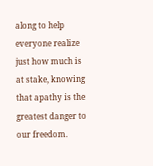along to help everyone realize just how much is at stake, knowing that apathy is the greatest danger to our freedom.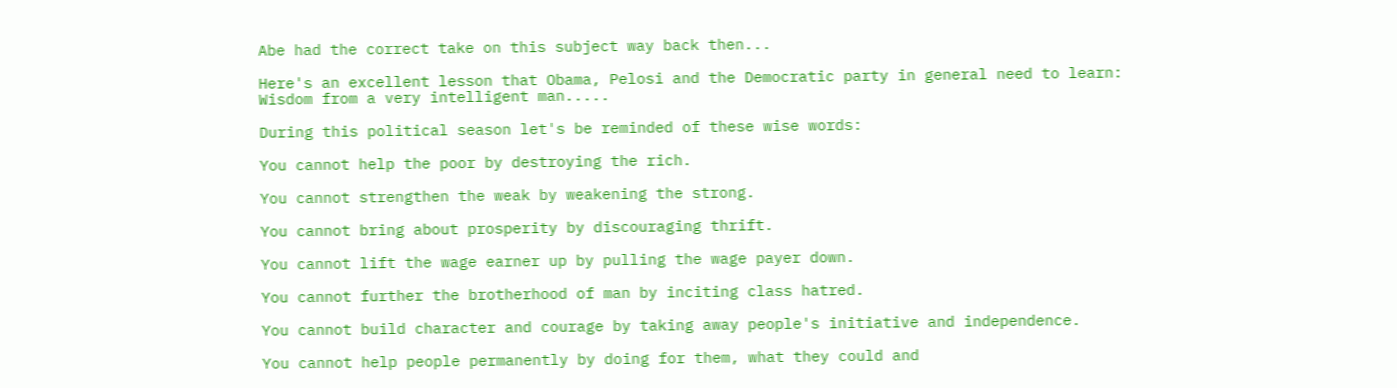Abe had the correct take on this subject way back then...

Here's an excellent lesson that Obama, Pelosi and the Democratic party in general need to learn: Wisdom from a very intelligent man.....

During this political season let's be reminded of these wise words:

You cannot help the poor by destroying the rich.

You cannot strengthen the weak by weakening the strong.

You cannot bring about prosperity by discouraging thrift.

You cannot lift the wage earner up by pulling the wage payer down.

You cannot further the brotherhood of man by inciting class hatred.

You cannot build character and courage by taking away people's initiative and independence.

You cannot help people permanently by doing for them, what they could and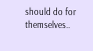should do for themselves..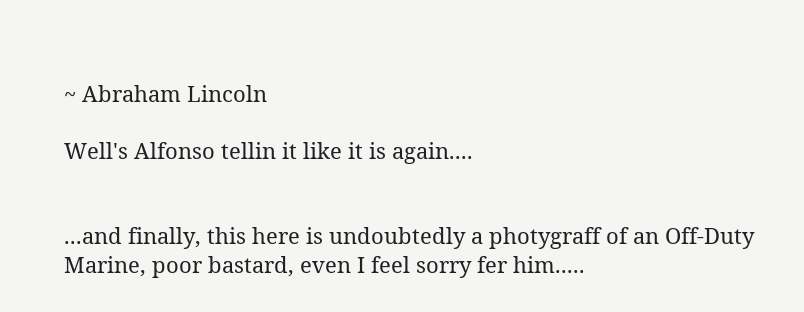~ Abraham Lincoln

Well's Alfonso tellin it like it is again....


...and finally, this here is undoubtedly a photygraff of an Off-Duty Marine, poor bastard, even I feel sorry fer him.....